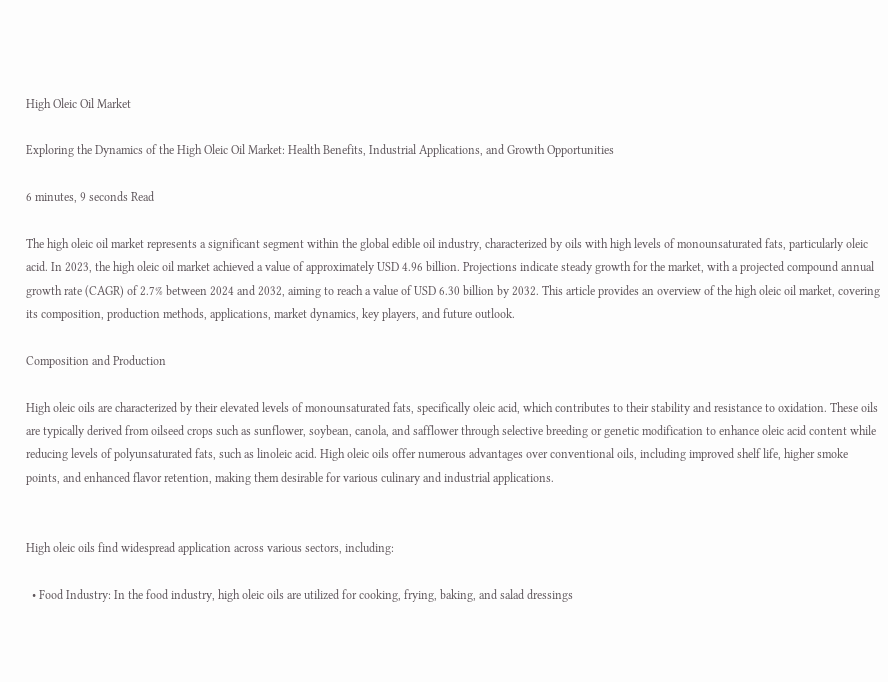High Oleic Oil Market

Exploring the Dynamics of the High Oleic Oil Market: Health Benefits, Industrial Applications, and Growth Opportunities

6 minutes, 9 seconds Read

The high oleic oil market represents a significant segment within the global edible oil industry, characterized by oils with high levels of monounsaturated fats, particularly oleic acid. In 2023, the high oleic oil market achieved a value of approximately USD 4.96 billion. Projections indicate steady growth for the market, with a projected compound annual growth rate (CAGR) of 2.7% between 2024 and 2032, aiming to reach a value of USD 6.30 billion by 2032. This article provides an overview of the high oleic oil market, covering its composition, production methods, applications, market dynamics, key players, and future outlook.

Composition and Production

High oleic oils are characterized by their elevated levels of monounsaturated fats, specifically oleic acid, which contributes to their stability and resistance to oxidation. These oils are typically derived from oilseed crops such as sunflower, soybean, canola, and safflower through selective breeding or genetic modification to enhance oleic acid content while reducing levels of polyunsaturated fats, such as linoleic acid. High oleic oils offer numerous advantages over conventional oils, including improved shelf life, higher smoke points, and enhanced flavor retention, making them desirable for various culinary and industrial applications.


High oleic oils find widespread application across various sectors, including:

  • Food Industry: In the food industry, high oleic oils are utilized for cooking, frying, baking, and salad dressings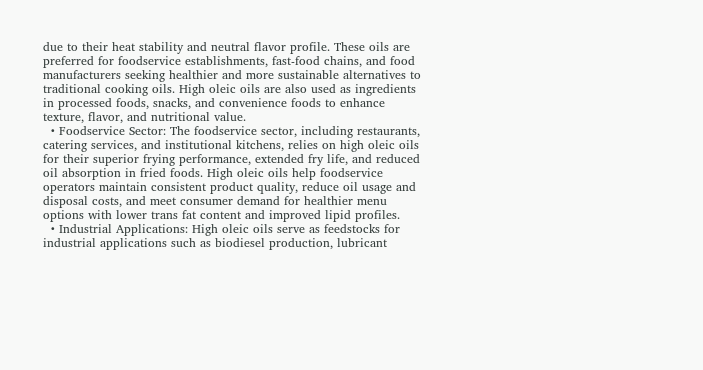due to their heat stability and neutral flavor profile. These oils are preferred for foodservice establishments, fast-food chains, and food manufacturers seeking healthier and more sustainable alternatives to traditional cooking oils. High oleic oils are also used as ingredients in processed foods, snacks, and convenience foods to enhance texture, flavor, and nutritional value.
  • Foodservice Sector: The foodservice sector, including restaurants, catering services, and institutional kitchens, relies on high oleic oils for their superior frying performance, extended fry life, and reduced oil absorption in fried foods. High oleic oils help foodservice operators maintain consistent product quality, reduce oil usage and disposal costs, and meet consumer demand for healthier menu options with lower trans fat content and improved lipid profiles.
  • Industrial Applications: High oleic oils serve as feedstocks for industrial applications such as biodiesel production, lubricant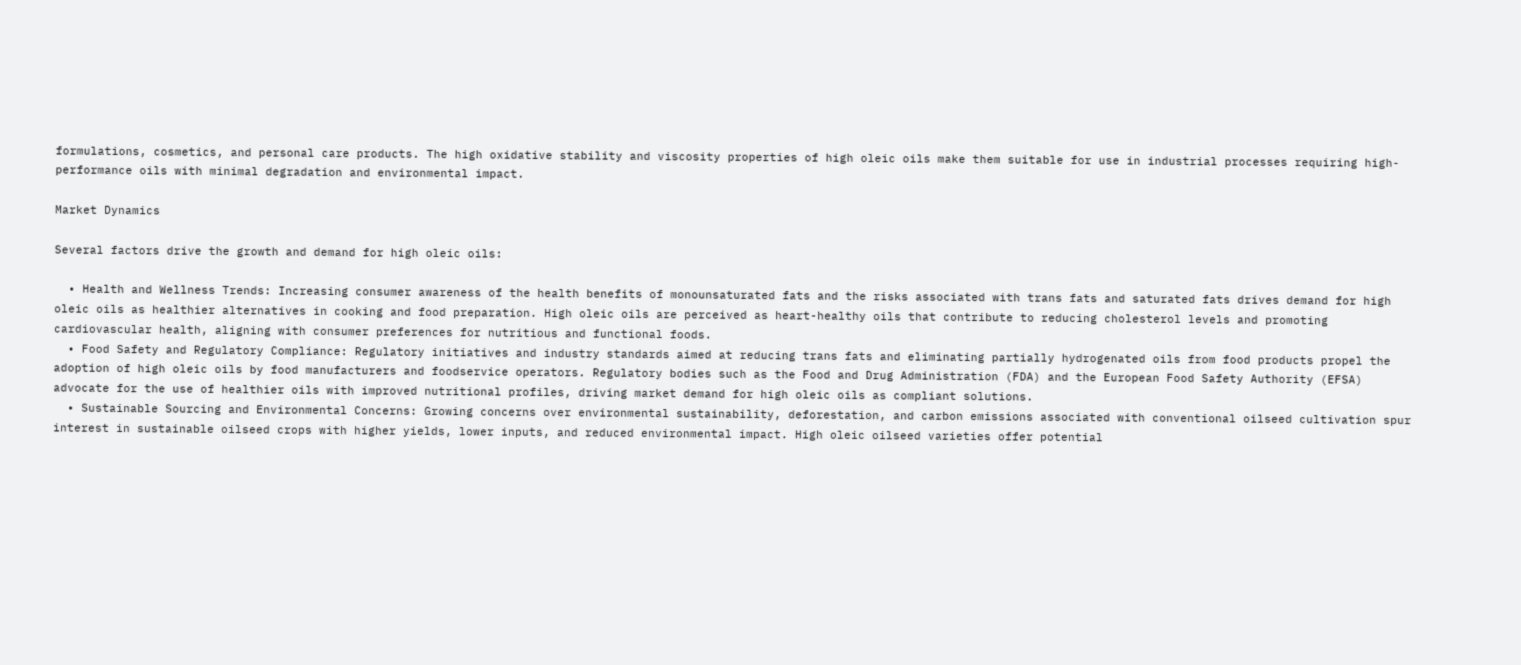formulations, cosmetics, and personal care products. The high oxidative stability and viscosity properties of high oleic oils make them suitable for use in industrial processes requiring high-performance oils with minimal degradation and environmental impact.

Market Dynamics

Several factors drive the growth and demand for high oleic oils:

  • Health and Wellness Trends: Increasing consumer awareness of the health benefits of monounsaturated fats and the risks associated with trans fats and saturated fats drives demand for high oleic oils as healthier alternatives in cooking and food preparation. High oleic oils are perceived as heart-healthy oils that contribute to reducing cholesterol levels and promoting cardiovascular health, aligning with consumer preferences for nutritious and functional foods.
  • Food Safety and Regulatory Compliance: Regulatory initiatives and industry standards aimed at reducing trans fats and eliminating partially hydrogenated oils from food products propel the adoption of high oleic oils by food manufacturers and foodservice operators. Regulatory bodies such as the Food and Drug Administration (FDA) and the European Food Safety Authority (EFSA) advocate for the use of healthier oils with improved nutritional profiles, driving market demand for high oleic oils as compliant solutions.
  • Sustainable Sourcing and Environmental Concerns: Growing concerns over environmental sustainability, deforestation, and carbon emissions associated with conventional oilseed cultivation spur interest in sustainable oilseed crops with higher yields, lower inputs, and reduced environmental impact. High oleic oilseed varieties offer potential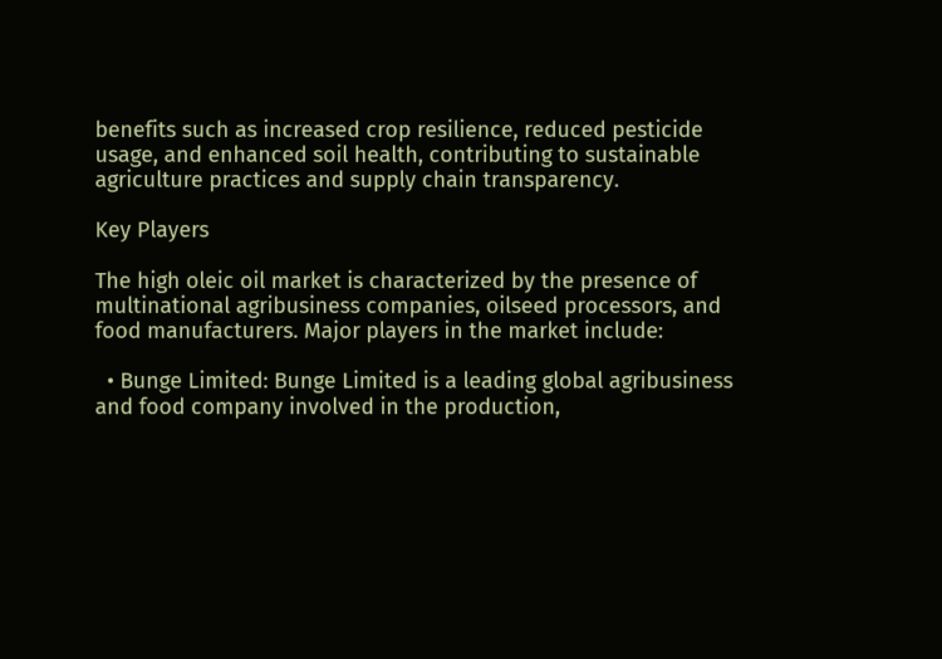benefits such as increased crop resilience, reduced pesticide usage, and enhanced soil health, contributing to sustainable agriculture practices and supply chain transparency.

Key Players

The high oleic oil market is characterized by the presence of multinational agribusiness companies, oilseed processors, and food manufacturers. Major players in the market include:

  • Bunge Limited: Bunge Limited is a leading global agribusiness and food company involved in the production,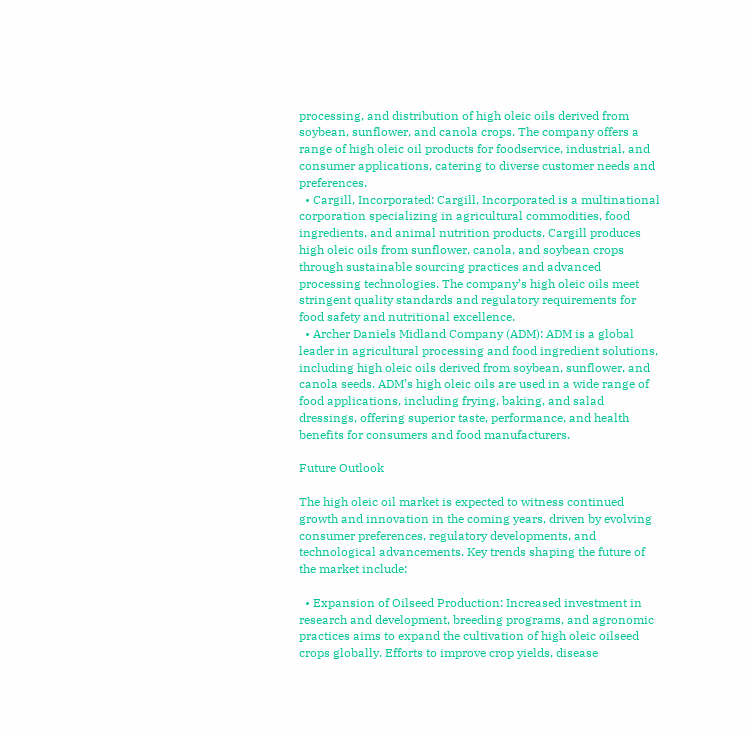processing, and distribution of high oleic oils derived from soybean, sunflower, and canola crops. The company offers a range of high oleic oil products for foodservice, industrial, and consumer applications, catering to diverse customer needs and preferences.
  • Cargill, Incorporated: Cargill, Incorporated is a multinational corporation specializing in agricultural commodities, food ingredients, and animal nutrition products. Cargill produces high oleic oils from sunflower, canola, and soybean crops through sustainable sourcing practices and advanced processing technologies. The company’s high oleic oils meet stringent quality standards and regulatory requirements for food safety and nutritional excellence.
  • Archer Daniels Midland Company (ADM): ADM is a global leader in agricultural processing and food ingredient solutions, including high oleic oils derived from soybean, sunflower, and canola seeds. ADM’s high oleic oils are used in a wide range of food applications, including frying, baking, and salad dressings, offering superior taste, performance, and health benefits for consumers and food manufacturers.

Future Outlook

The high oleic oil market is expected to witness continued growth and innovation in the coming years, driven by evolving consumer preferences, regulatory developments, and technological advancements. Key trends shaping the future of the market include:

  • Expansion of Oilseed Production: Increased investment in research and development, breeding programs, and agronomic practices aims to expand the cultivation of high oleic oilseed crops globally. Efforts to improve crop yields, disease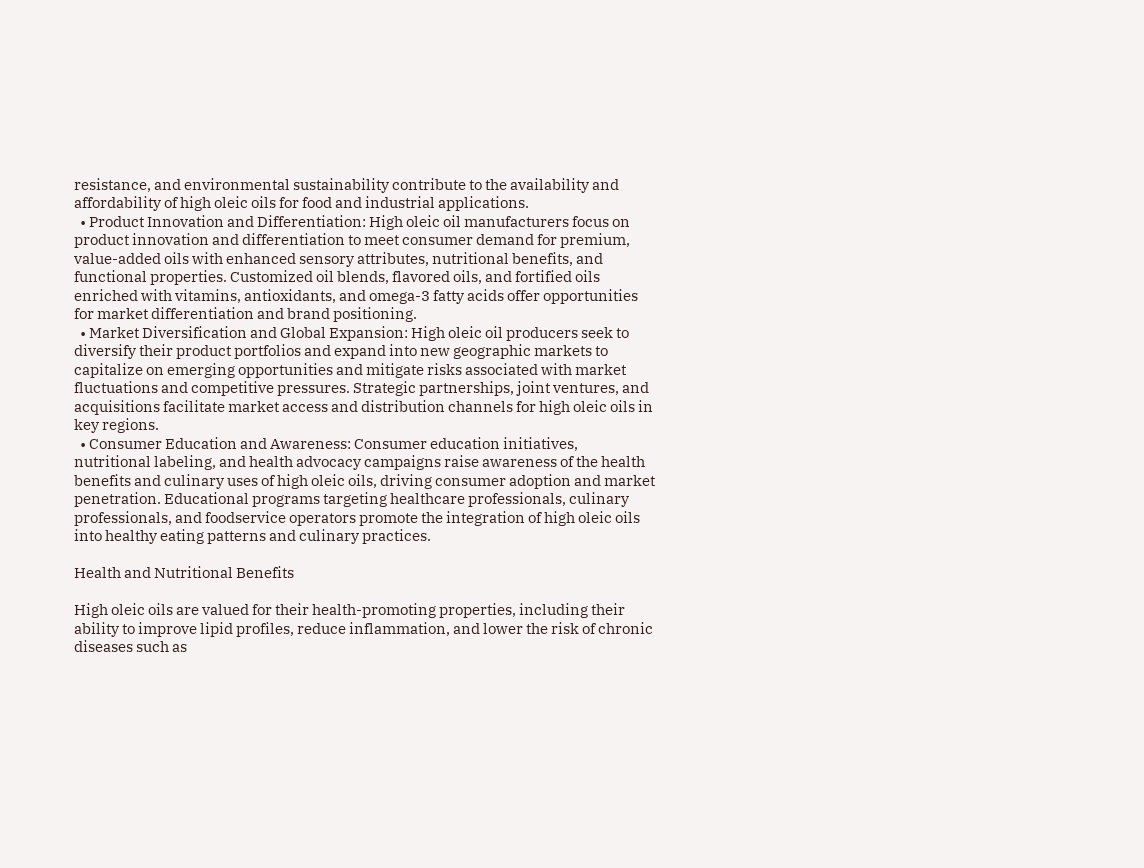resistance, and environmental sustainability contribute to the availability and affordability of high oleic oils for food and industrial applications.
  • Product Innovation and Differentiation: High oleic oil manufacturers focus on product innovation and differentiation to meet consumer demand for premium, value-added oils with enhanced sensory attributes, nutritional benefits, and functional properties. Customized oil blends, flavored oils, and fortified oils enriched with vitamins, antioxidants, and omega-3 fatty acids offer opportunities for market differentiation and brand positioning.
  • Market Diversification and Global Expansion: High oleic oil producers seek to diversify their product portfolios and expand into new geographic markets to capitalize on emerging opportunities and mitigate risks associated with market fluctuations and competitive pressures. Strategic partnerships, joint ventures, and acquisitions facilitate market access and distribution channels for high oleic oils in key regions.
  • Consumer Education and Awareness: Consumer education initiatives, nutritional labeling, and health advocacy campaigns raise awareness of the health benefits and culinary uses of high oleic oils, driving consumer adoption and market penetration. Educational programs targeting healthcare professionals, culinary professionals, and foodservice operators promote the integration of high oleic oils into healthy eating patterns and culinary practices.

Health and Nutritional Benefits

High oleic oils are valued for their health-promoting properties, including their ability to improve lipid profiles, reduce inflammation, and lower the risk of chronic diseases such as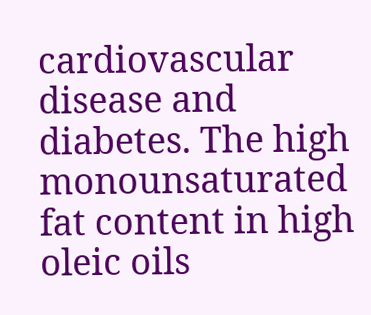cardiovascular disease and diabetes. The high monounsaturated fat content in high oleic oils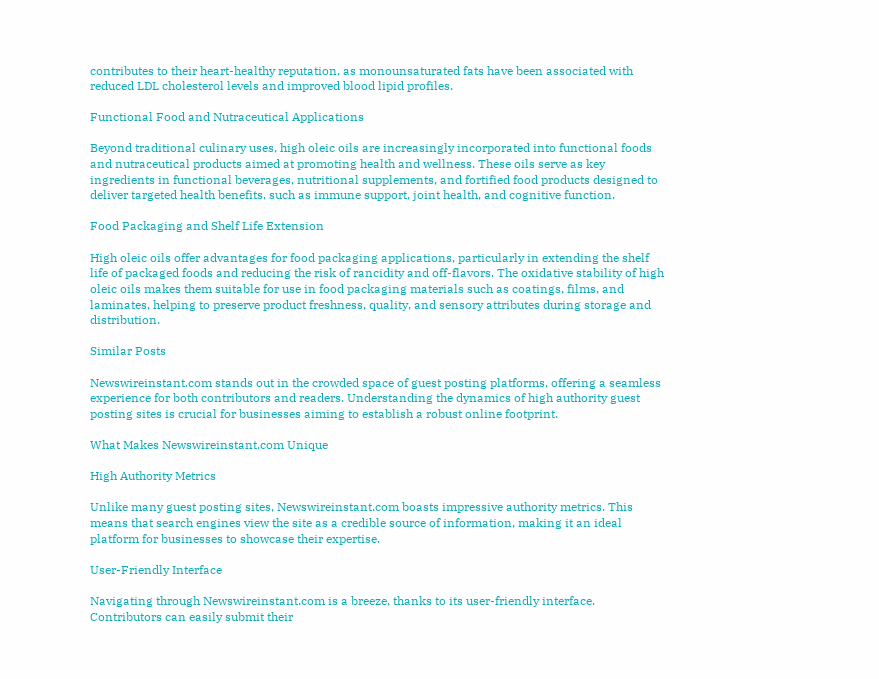contributes to their heart-healthy reputation, as monounsaturated fats have been associated with reduced LDL cholesterol levels and improved blood lipid profiles.

Functional Food and Nutraceutical Applications

Beyond traditional culinary uses, high oleic oils are increasingly incorporated into functional foods and nutraceutical products aimed at promoting health and wellness. These oils serve as key ingredients in functional beverages, nutritional supplements, and fortified food products designed to deliver targeted health benefits, such as immune support, joint health, and cognitive function.

Food Packaging and Shelf Life Extension

High oleic oils offer advantages for food packaging applications, particularly in extending the shelf life of packaged foods and reducing the risk of rancidity and off-flavors. The oxidative stability of high oleic oils makes them suitable for use in food packaging materials such as coatings, films, and laminates, helping to preserve product freshness, quality, and sensory attributes during storage and distribution.

Similar Posts

Newswireinstant.com stands out in the crowded space of guest posting platforms, offering a seamless experience for both contributors and readers. Understanding the dynamics of high authority guest posting sites is crucial for businesses aiming to establish a robust online footprint.

What Makes Newswireinstant.com Unique

High Authority Metrics

Unlike many guest posting sites, Newswireinstant.com boasts impressive authority metrics. This means that search engines view the site as a credible source of information, making it an ideal platform for businesses to showcase their expertise.

User-Friendly Interface

Navigating through Newswireinstant.com is a breeze, thanks to its user-friendly interface. Contributors can easily submit their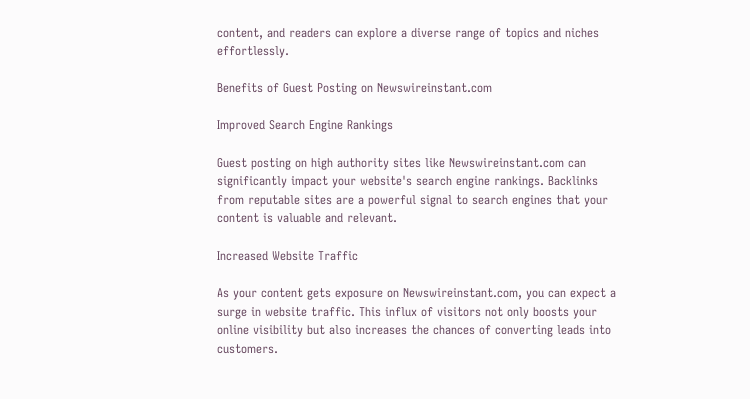content, and readers can explore a diverse range of topics and niches effortlessly.

Benefits of Guest Posting on Newswireinstant.com

Improved Search Engine Rankings

Guest posting on high authority sites like Newswireinstant.com can significantly impact your website's search engine rankings. Backlinks from reputable sites are a powerful signal to search engines that your content is valuable and relevant.

Increased Website Traffic

As your content gets exposure on Newswireinstant.com, you can expect a surge in website traffic. This influx of visitors not only boosts your online visibility but also increases the chances of converting leads into customers.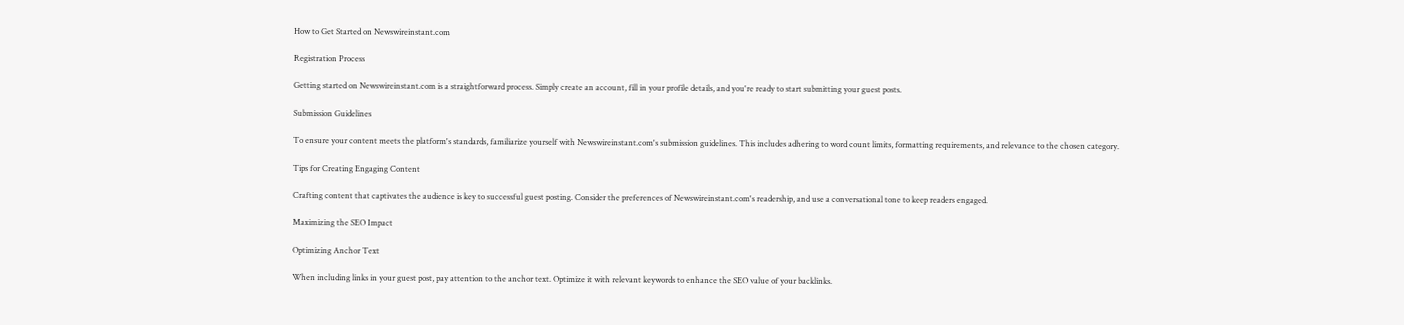How to Get Started on Newswireinstant.com

Registration Process

Getting started on Newswireinstant.com is a straightforward process. Simply create an account, fill in your profile details, and you're ready to start submitting your guest posts.

Submission Guidelines

To ensure your content meets the platform's standards, familiarize yourself with Newswireinstant.com's submission guidelines. This includes adhering to word count limits, formatting requirements, and relevance to the chosen category.

Tips for Creating Engaging Content

Crafting content that captivates the audience is key to successful guest posting. Consider the preferences of Newswireinstant.com's readership, and use a conversational tone to keep readers engaged.

Maximizing the SEO Impact

Optimizing Anchor Text

When including links in your guest post, pay attention to the anchor text. Optimize it with relevant keywords to enhance the SEO value of your backlinks.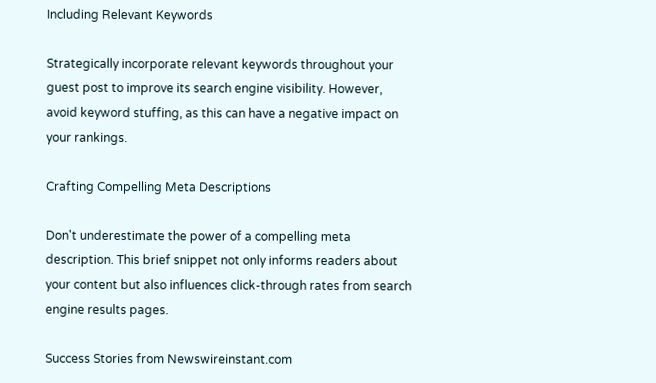Including Relevant Keywords

Strategically incorporate relevant keywords throughout your guest post to improve its search engine visibility. However, avoid keyword stuffing, as this can have a negative impact on your rankings.

Crafting Compelling Meta Descriptions

Don't underestimate the power of a compelling meta description. This brief snippet not only informs readers about your content but also influences click-through rates from search engine results pages.

Success Stories from Newswireinstant.com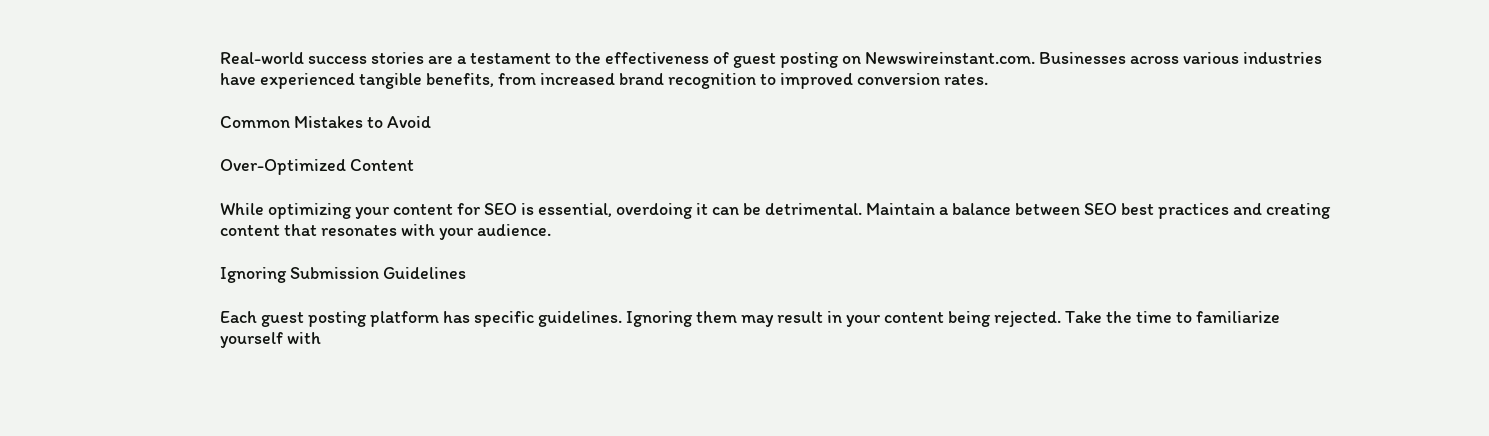Real-world success stories are a testament to the effectiveness of guest posting on Newswireinstant.com. Businesses across various industries have experienced tangible benefits, from increased brand recognition to improved conversion rates.

Common Mistakes to Avoid

Over-Optimized Content

While optimizing your content for SEO is essential, overdoing it can be detrimental. Maintain a balance between SEO best practices and creating content that resonates with your audience.

Ignoring Submission Guidelines

Each guest posting platform has specific guidelines. Ignoring them may result in your content being rejected. Take the time to familiarize yourself with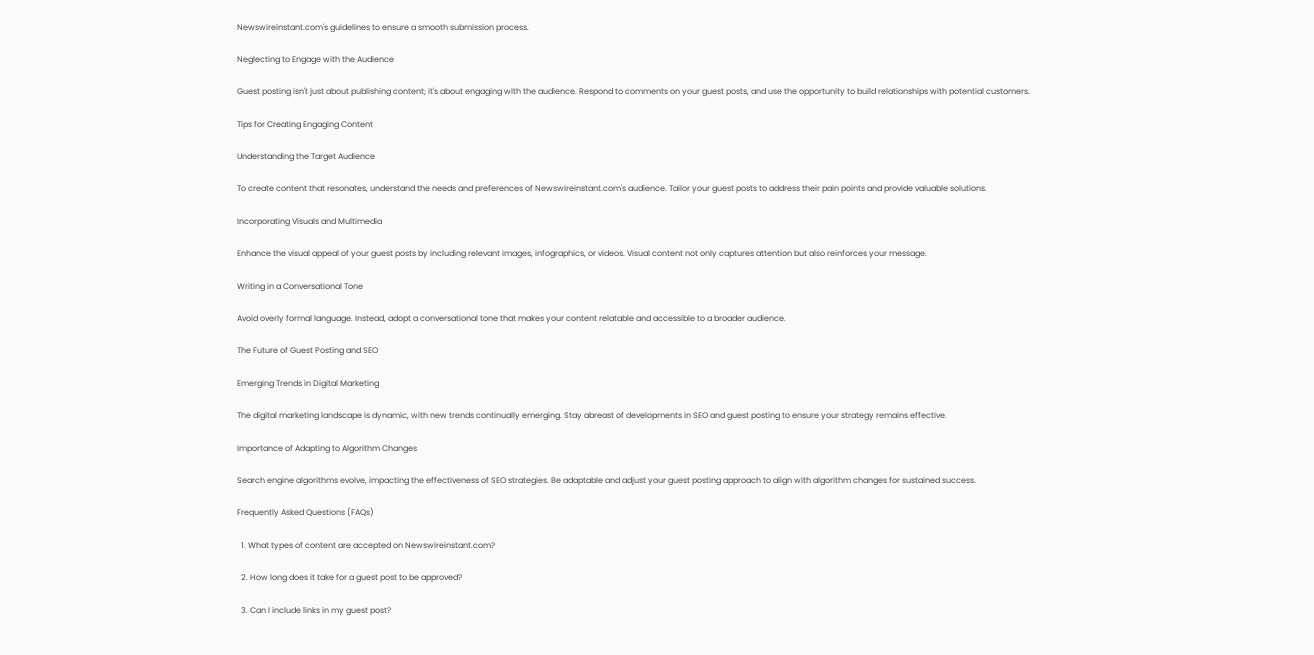Newswireinstant.com's guidelines to ensure a smooth submission process.

Neglecting to Engage with the Audience

Guest posting isn't just about publishing content; it's about engaging with the audience. Respond to comments on your guest posts, and use the opportunity to build relationships with potential customers.

Tips for Creating Engaging Content

Understanding the Target Audience

To create content that resonates, understand the needs and preferences of Newswireinstant.com's audience. Tailor your guest posts to address their pain points and provide valuable solutions.

Incorporating Visuals and Multimedia

Enhance the visual appeal of your guest posts by including relevant images, infographics, or videos. Visual content not only captures attention but also reinforces your message.

Writing in a Conversational Tone

Avoid overly formal language. Instead, adopt a conversational tone that makes your content relatable and accessible to a broader audience.

The Future of Guest Posting and SEO

Emerging Trends in Digital Marketing

The digital marketing landscape is dynamic, with new trends continually emerging. Stay abreast of developments in SEO and guest posting to ensure your strategy remains effective.

Importance of Adapting to Algorithm Changes

Search engine algorithms evolve, impacting the effectiveness of SEO strategies. Be adaptable and adjust your guest posting approach to align with algorithm changes for sustained success.

Frequently Asked Questions (FAQs)

  1. What types of content are accepted on Newswireinstant.com?

  2. How long does it take for a guest post to be approved?

  3. Can I include links in my guest post?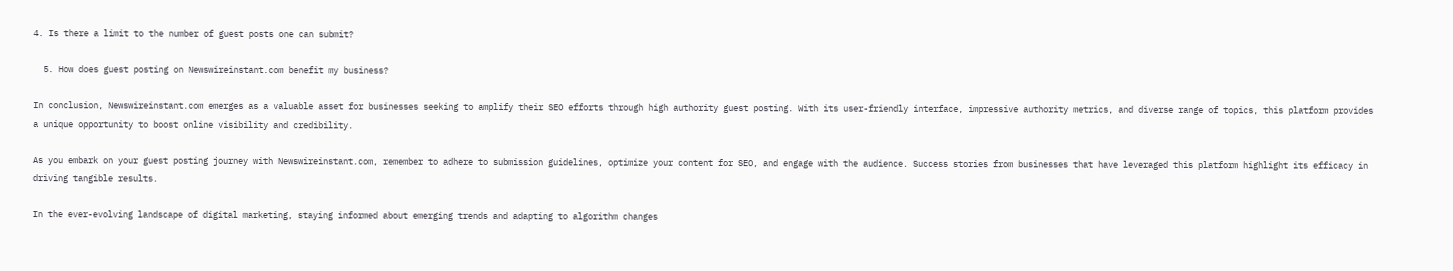4. Is there a limit to the number of guest posts one can submit?

  5. How does guest posting on Newswireinstant.com benefit my business?

In conclusion, Newswireinstant.com emerges as a valuable asset for businesses seeking to amplify their SEO efforts through high authority guest posting. With its user-friendly interface, impressive authority metrics, and diverse range of topics, this platform provides a unique opportunity to boost online visibility and credibility.

As you embark on your guest posting journey with Newswireinstant.com, remember to adhere to submission guidelines, optimize your content for SEO, and engage with the audience. Success stories from businesses that have leveraged this platform highlight its efficacy in driving tangible results.

In the ever-evolving landscape of digital marketing, staying informed about emerging trends and adapting to algorithm changes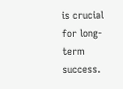is crucial for long-term success.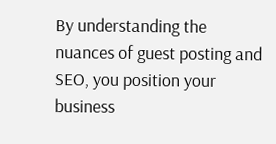By understanding the nuances of guest posting and SEO, you position your business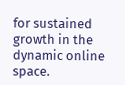for sustained growth in the dynamic online space.